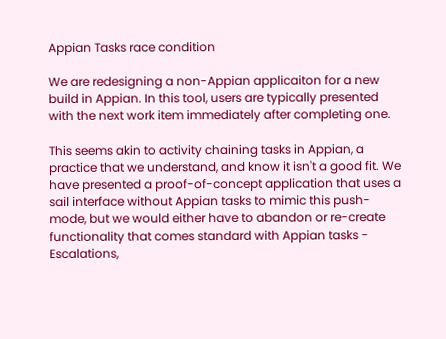Appian Tasks race condition

We are redesigning a non-Appian applicaiton for a new build in Appian. In this tool, users are typically presented with the next work item immediately after completing one.

This seems akin to activity chaining tasks in Appian, a practice that we understand, and know it isn't a good fit. We have presented a proof-of-concept application that uses a sail interface without Appian tasks to mimic this push-mode, but we would either have to abandon or re-create functionality that comes standard with Appian tasks - Escalations,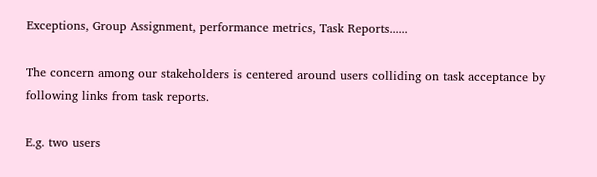Exceptions, Group Assignment, performance metrics, Task Reports......

The concern among our stakeholders is centered around users colliding on task acceptance by following links from task reports.

E.g. two users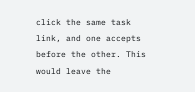click the same task link, and one accepts before the other. This would leave the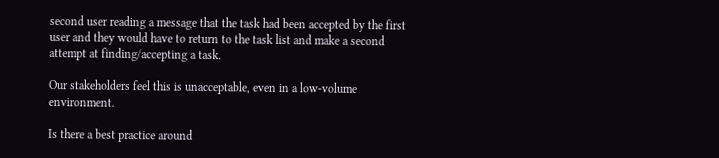second user reading a message that the task had been accepted by the first user and they would have to return to the task list and make a second attempt at finding/accepting a task.

Our stakeholders feel this is unacceptable, even in a low-volume environment.

Is there a best practice around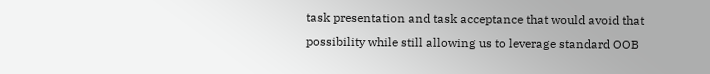task presentation and task acceptance that would avoid that possibility while still allowing us to leverage standard OOB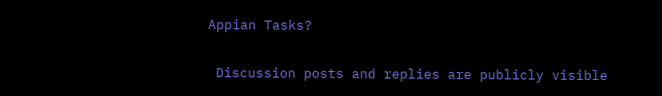Appian Tasks?

 Discussion posts and replies are publicly visible